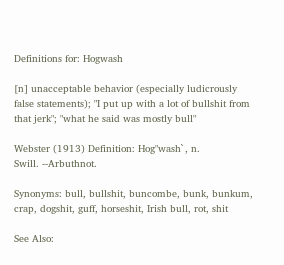Definitions for: Hogwash

[n] unacceptable behavior (especially ludicrously false statements); "I put up with a lot of bullshit from that jerk"; "what he said was mostly bull"

Webster (1913) Definition: Hog"wash`, n.
Swill. --Arbuthnot.

Synonyms: bull, bullshit, buncombe, bunk, bunkum, crap, dogshit, guff, horseshit, Irish bull, rot, shit

See Also: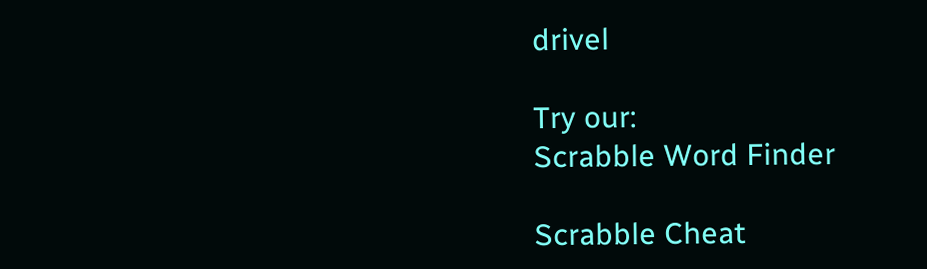drivel

Try our:
Scrabble Word Finder

Scrabble Cheat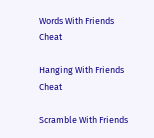Words With Friends Cheat

Hanging With Friends Cheat

Scramble With Friends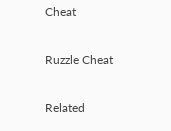Cheat

Ruzzle Cheat

Related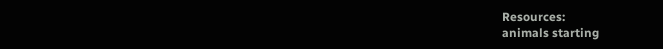Resources:
animals starting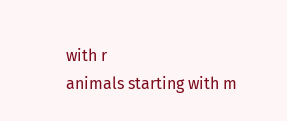with r
animals starting with m